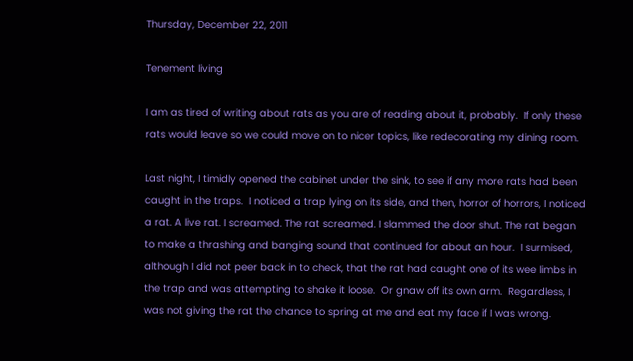Thursday, December 22, 2011

Tenement living

I am as tired of writing about rats as you are of reading about it, probably.  If only these rats would leave so we could move on to nicer topics, like redecorating my dining room.

Last night, I timidly opened the cabinet under the sink, to see if any more rats had been caught in the traps.  I noticed a trap lying on its side, and then, horror of horrors, I noticed a rat. A live rat. I screamed. The rat screamed. I slammed the door shut. The rat began to make a thrashing and banging sound that continued for about an hour.  I surmised, although I did not peer back in to check, that the rat had caught one of its wee limbs in the trap and was attempting to shake it loose.  Or gnaw off its own arm.  Regardless, I was not giving the rat the chance to spring at me and eat my face if I was wrong.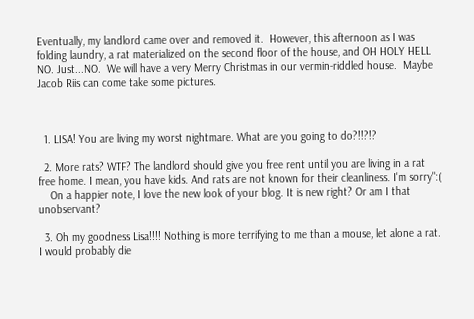Eventually, my landlord came over and removed it.  However, this afternoon as I was folding laundry, a rat materialized on the second floor of the house, and OH HOLY HELL NO. Just...NO.  We will have a very Merry Christmas in our vermin-riddled house.  Maybe Jacob Riis can come take some pictures.



  1. LISA! You are living my worst nightmare. What are you going to do?!!?!?

  2. More rats? WTF? The landlord should give you free rent until you are living in a rat free home. I mean, you have kids. And rats are not known for their cleanliness. I'm sorry":(
    On a happier note, I love the new look of your blog. It is new right? Or am I that unobservant?

  3. Oh my goodness Lisa!!!! Nothing is more terrifying to me than a mouse, let alone a rat. I would probably die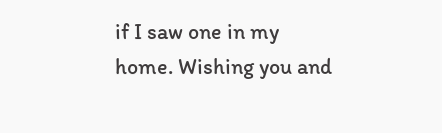if I saw one in my home. Wishing you and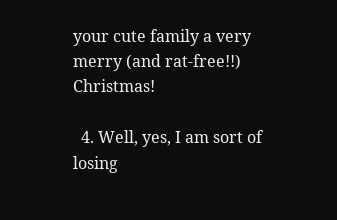your cute family a very merry (and rat-free!!) Christmas!

  4. Well, yes, I am sort of losing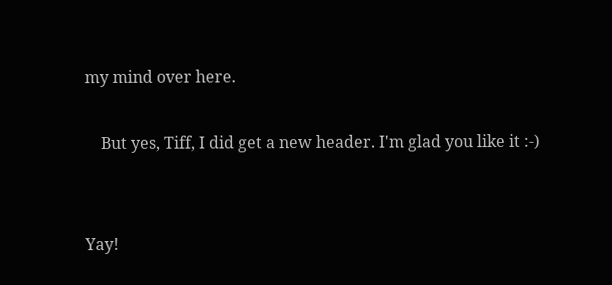my mind over here.

    But yes, Tiff, I did get a new header. I'm glad you like it :-)


Yay!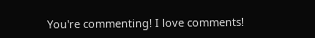You're commenting! I love comments!